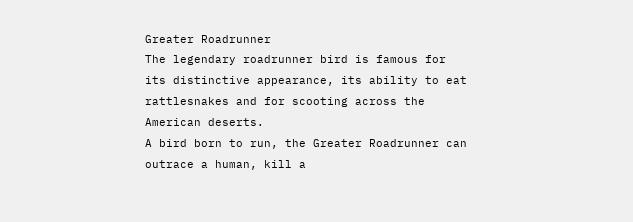Greater Roadrunner
The legendary roadrunner bird is famous for its distinctive appearance, its ability to eat rattlesnakes and for scooting across the American deserts.
A bird born to run, the Greater Roadrunner can outrace a human, kill a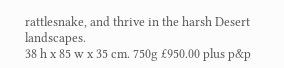rattlesnake, and thrive in the harsh Desert landscapes.
38 h x 85 w x 35 cm. 750g £950.00 plus p&p